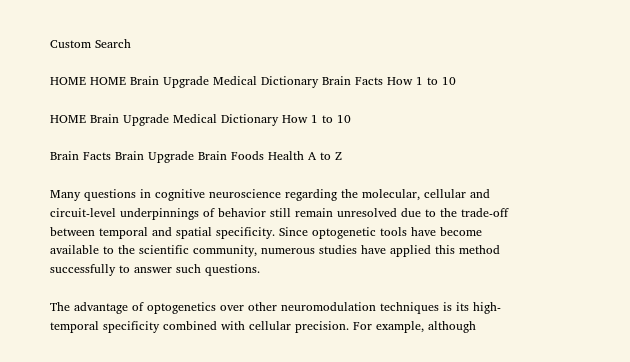Custom Search

HOME HOME Brain Upgrade Medical Dictionary Brain Facts How 1 to 10

HOME Brain Upgrade Medical Dictionary How 1 to 10

Brain Facts Brain Upgrade Brain Foods Health A to Z

Many questions in cognitive neuroscience regarding the molecular, cellular and circuit-level underpinnings of behavior still remain unresolved due to the trade-off between temporal and spatial specificity. Since optogenetic tools have become available to the scientific community, numerous studies have applied this method successfully to answer such questions.

The advantage of optogenetics over other neuromodulation techniques is its high-temporal specificity combined with cellular precision. For example, although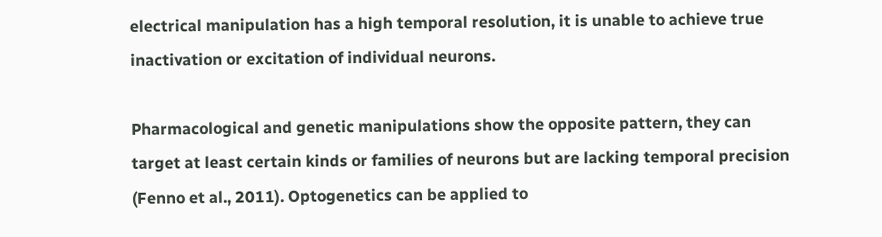electrical manipulation has a high temporal resolution, it is unable to achieve true inactivation or excitation of individual neurons.

Pharmacological and genetic manipulations show the opposite pattern, they can target at least certain kinds or families of neurons but are lacking temporal precision (Fenno et al., 2011). Optogenetics can be applied to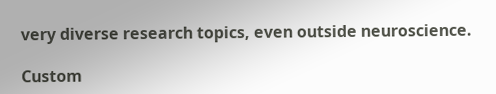very diverse research topics, even outside neuroscience.

Custom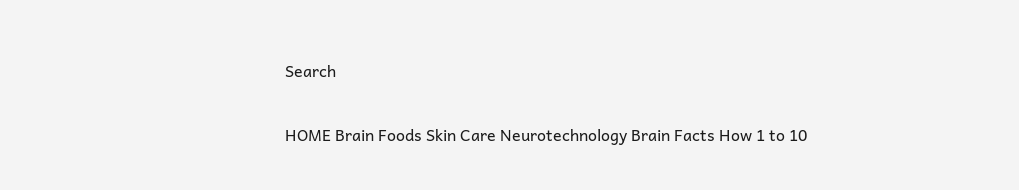Search

HOME Brain Foods Skin Care Neurotechnology Brain Facts How 1 to 10